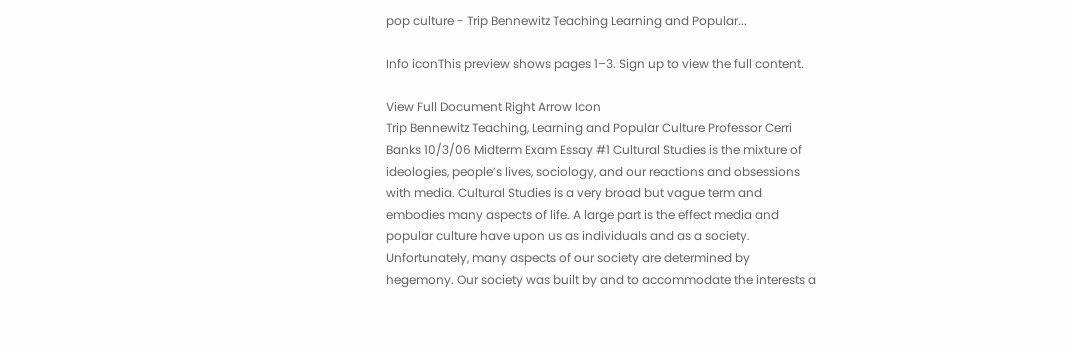pop culture - Trip Bennewitz Teaching Learning and Popular...

Info iconThis preview shows pages 1–3. Sign up to view the full content.

View Full Document Right Arrow Icon
Trip Bennewitz Teaching, Learning and Popular Culture Professor Cerri Banks 10/3/06 Midterm Exam Essay #1 Cultural Studies is the mixture of ideologies, people’s lives, sociology, and our reactions and obsessions with media. Cultural Studies is a very broad but vague term and embodies many aspects of life. A large part is the effect media and popular culture have upon us as individuals and as a society. Unfortunately, many aspects of our society are determined by hegemony. Our society was built by and to accommodate the interests a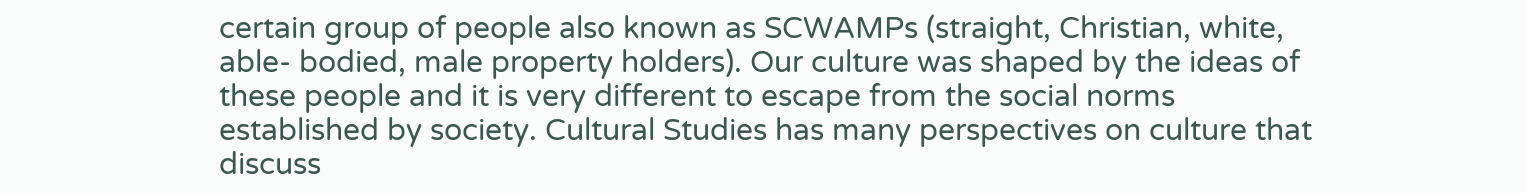certain group of people also known as SCWAMPs (straight, Christian, white, able- bodied, male property holders). Our culture was shaped by the ideas of these people and it is very different to escape from the social norms established by society. Cultural Studies has many perspectives on culture that discuss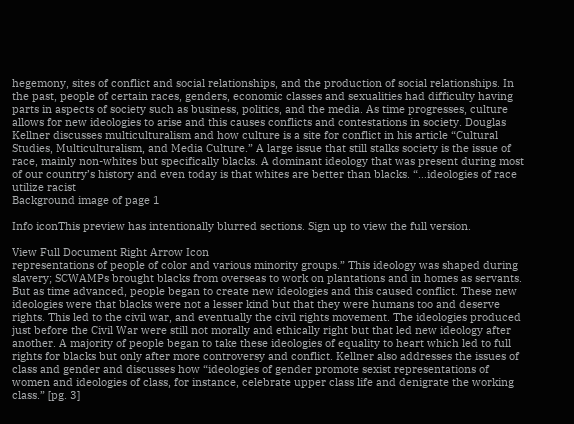hegemony, sites of conflict and social relationships, and the production of social relationships. In the past, people of certain races, genders, economic classes and sexualities had difficulty having parts in aspects of society such as business, politics, and the media. As time progresses, culture allows for new ideologies to arise and this causes conflicts and contestations in society. Douglas Kellner discusses multiculturalism and how culture is a site for conflict in his article “Cultural Studies, Multiculturalism, and Media Culture.” A large issue that still stalks society is the issue of race, mainly non-whites but specifically blacks. A dominant ideology that was present during most of our country’s history and even today is that whites are better than blacks. “…ideologies of race utilize racist
Background image of page 1

Info iconThis preview has intentionally blurred sections. Sign up to view the full version.

View Full Document Right Arrow Icon
representations of people of color and various minority groups.” This ideology was shaped during slavery; SCWAMPs brought blacks from overseas to work on plantations and in homes as servants. But as time advanced, people began to create new ideologies and this caused conflict. These new ideologies were that blacks were not a lesser kind but that they were humans too and deserve rights. This led to the civil war, and eventually the civil rights movement. The ideologies produced just before the Civil War were still not morally and ethically right but that led new ideology after another. A majority of people began to take these ideologies of equality to heart which led to full rights for blacks but only after more controversy and conflict. Kellner also addresses the issues of class and gender and discusses how “ideologies of gender promote sexist representations of women and ideologies of class, for instance, celebrate upper class life and denigrate the working class.” [pg. 3]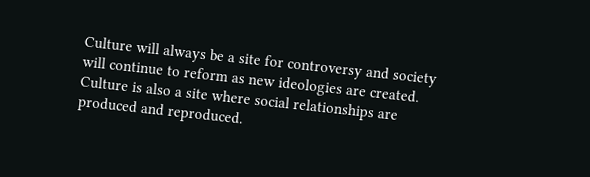Culture will always be a site for controversy and society will continue to reform as new ideologies are created. Culture is also a site where social relationships are produced and reproduced.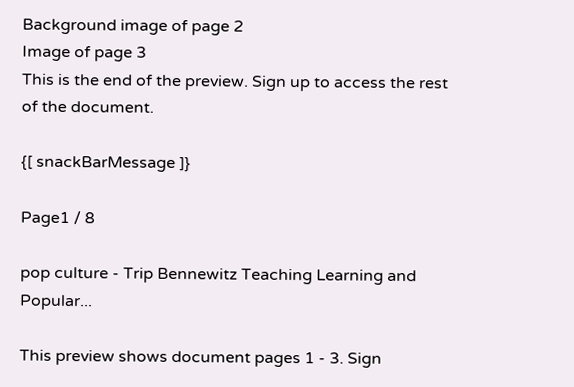Background image of page 2
Image of page 3
This is the end of the preview. Sign up to access the rest of the document.

{[ snackBarMessage ]}

Page1 / 8

pop culture - Trip Bennewitz Teaching Learning and Popular...

This preview shows document pages 1 - 3. Sign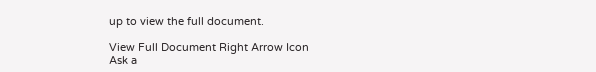up to view the full document.

View Full Document Right Arrow Icon
Ask a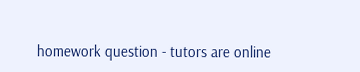homework question - tutors are online